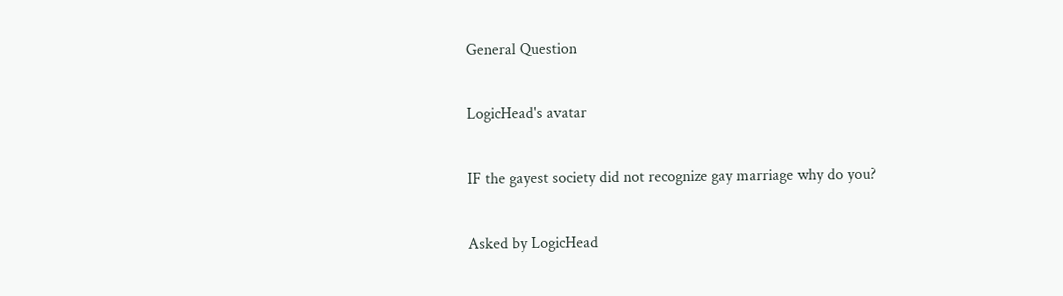General Question

LogicHead's avatar

IF the gayest society did not recognize gay marriage why do you?

Asked by LogicHead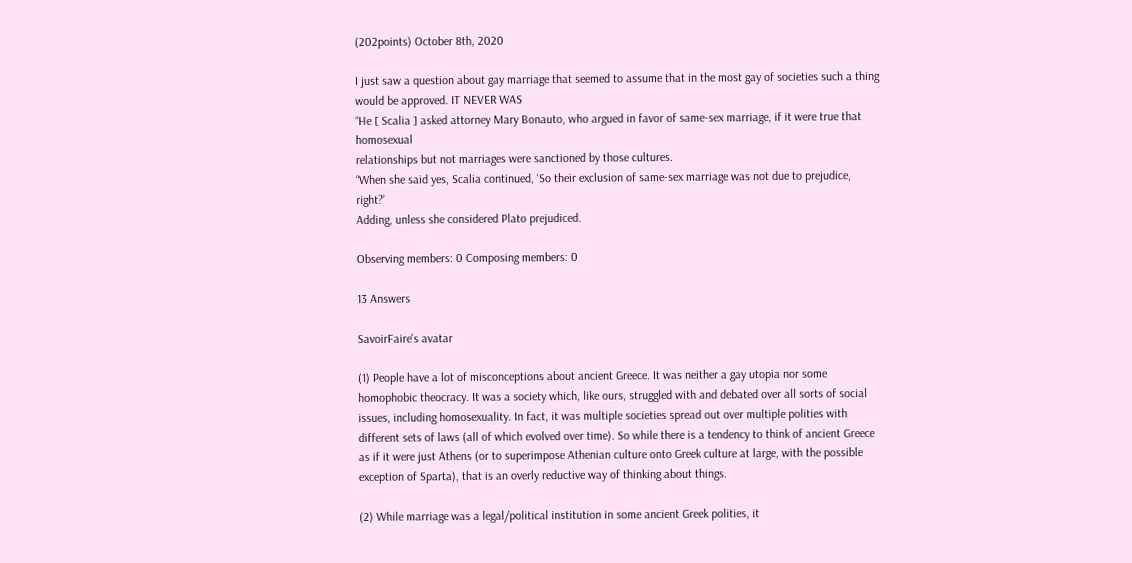(202points) October 8th, 2020

I just saw a question about gay marriage that seemed to assume that in the most gay of societies such a thing would be approved. IT NEVER WAS
“He [ Scalia ] asked attorney Mary Bonauto, who argued in favor of same-sex marriage, if it were true that homosexual
relationships but not marriages were sanctioned by those cultures.
“When she said yes, Scalia continued, ‘So their exclusion of same-sex marriage was not due to prejudice, right?’
Adding, unless she considered Plato prejudiced.

Observing members: 0 Composing members: 0

13 Answers

SavoirFaire's avatar

(1) People have a lot of misconceptions about ancient Greece. It was neither a gay utopia nor some homophobic theocracy. It was a society which, like ours, struggled with and debated over all sorts of social issues, including homosexuality. In fact, it was multiple societies spread out over multiple polities with different sets of laws (all of which evolved over time). So while there is a tendency to think of ancient Greece as if it were just Athens (or to superimpose Athenian culture onto Greek culture at large, with the possible exception of Sparta), that is an overly reductive way of thinking about things.

(2) While marriage was a legal/political institution in some ancient Greek polities, it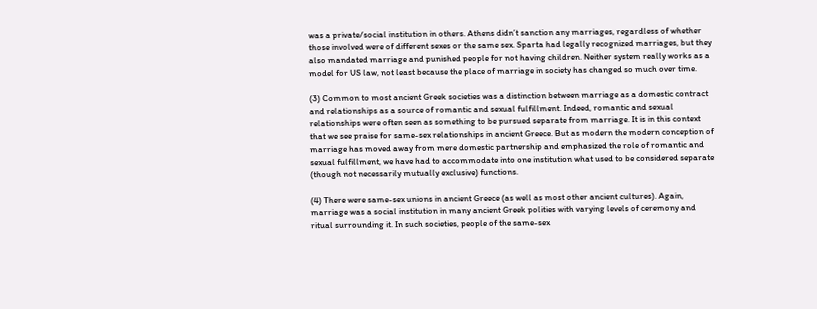was a private/social institution in others. Athens didn’t sanction any marriages, regardless of whether those involved were of different sexes or the same sex. Sparta had legally recognized marriages, but they also mandated marriage and punished people for not having children. Neither system really works as a model for US law, not least because the place of marriage in society has changed so much over time.

(3) Common to most ancient Greek societies was a distinction between marriage as a domestic contract and relationships as a source of romantic and sexual fulfillment. Indeed, romantic and sexual relationships were often seen as something to be pursued separate from marriage. It is in this context that we see praise for same-sex relationships in ancient Greece. But as modern the modern conception of marriage has moved away from mere domestic partnership and emphasized the role of romantic and sexual fulfillment, we have had to accommodate into one institution what used to be considered separate (though not necessarily mutually exclusive) functions.

(4) There were same-sex unions in ancient Greece (as well as most other ancient cultures). Again, marriage was a social institution in many ancient Greek polities with varying levels of ceremony and ritual surrounding it. In such societies, people of the same-sex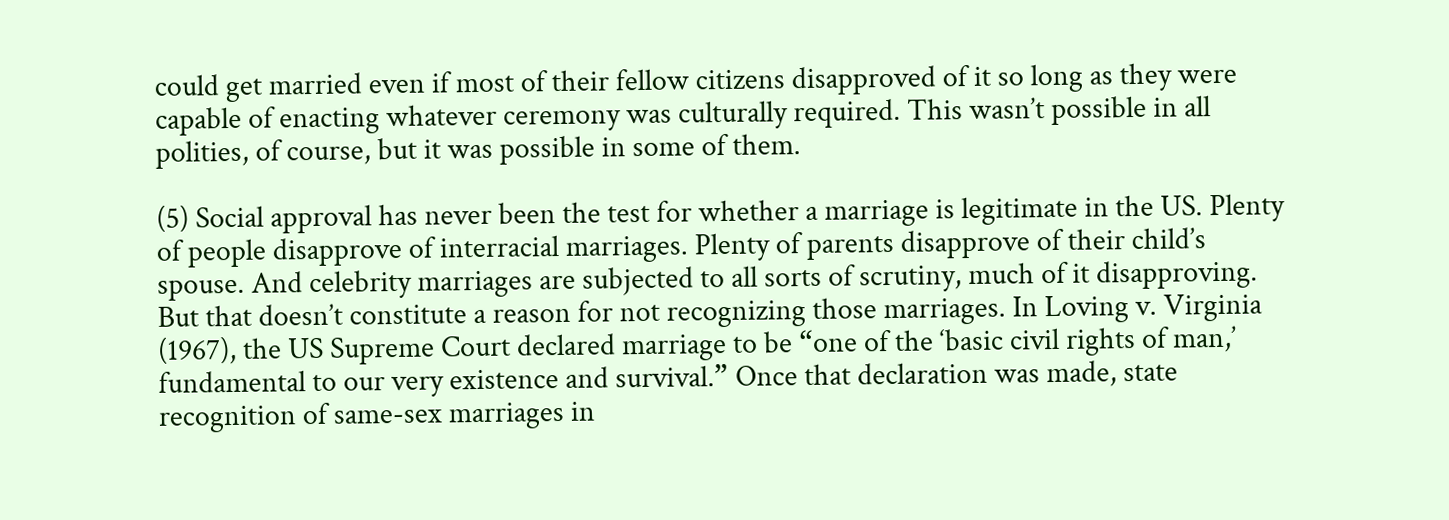could get married even if most of their fellow citizens disapproved of it so long as they were capable of enacting whatever ceremony was culturally required. This wasn’t possible in all polities, of course, but it was possible in some of them.

(5) Social approval has never been the test for whether a marriage is legitimate in the US. Plenty of people disapprove of interracial marriages. Plenty of parents disapprove of their child’s spouse. And celebrity marriages are subjected to all sorts of scrutiny, much of it disapproving. But that doesn’t constitute a reason for not recognizing those marriages. In Loving v. Virginia (1967), the US Supreme Court declared marriage to be “one of the ‘basic civil rights of man,’ fundamental to our very existence and survival.” Once that declaration was made, state recognition of same-sex marriages in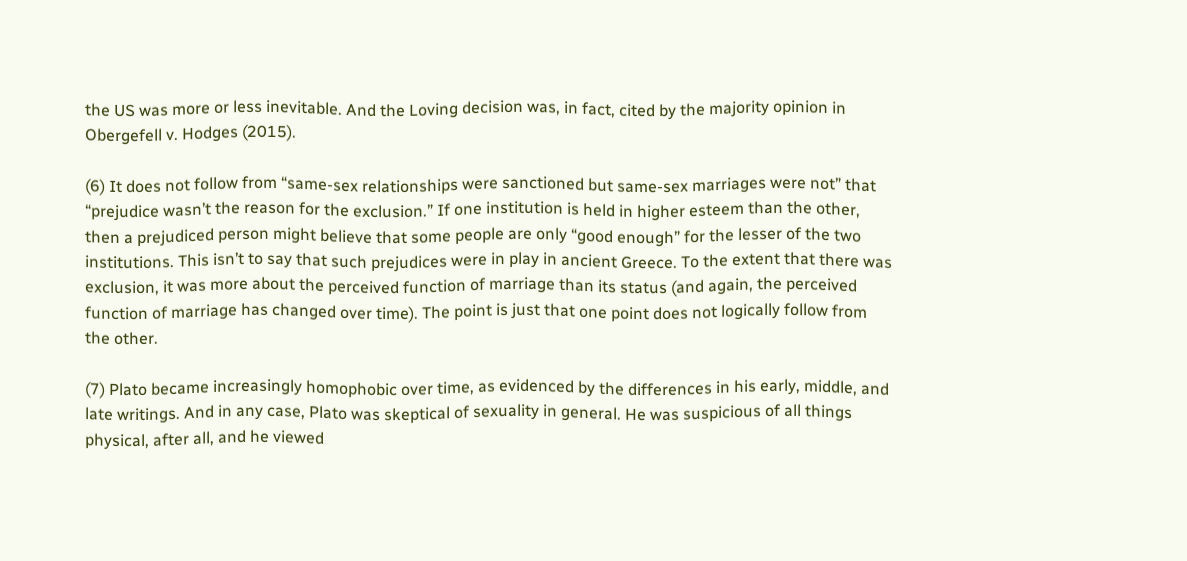the US was more or less inevitable. And the Loving decision was, in fact, cited by the majority opinion in Obergefell v. Hodges (2015).

(6) It does not follow from “same-sex relationships were sanctioned but same-sex marriages were not” that “prejudice wasn’t the reason for the exclusion.” If one institution is held in higher esteem than the other, then a prejudiced person might believe that some people are only “good enough” for the lesser of the two institutions. This isn’t to say that such prejudices were in play in ancient Greece. To the extent that there was exclusion, it was more about the perceived function of marriage than its status (and again, the perceived function of marriage has changed over time). The point is just that one point does not logically follow from the other.

(7) Plato became increasingly homophobic over time, as evidenced by the differences in his early, middle, and late writings. And in any case, Plato was skeptical of sexuality in general. He was suspicious of all things physical, after all, and he viewed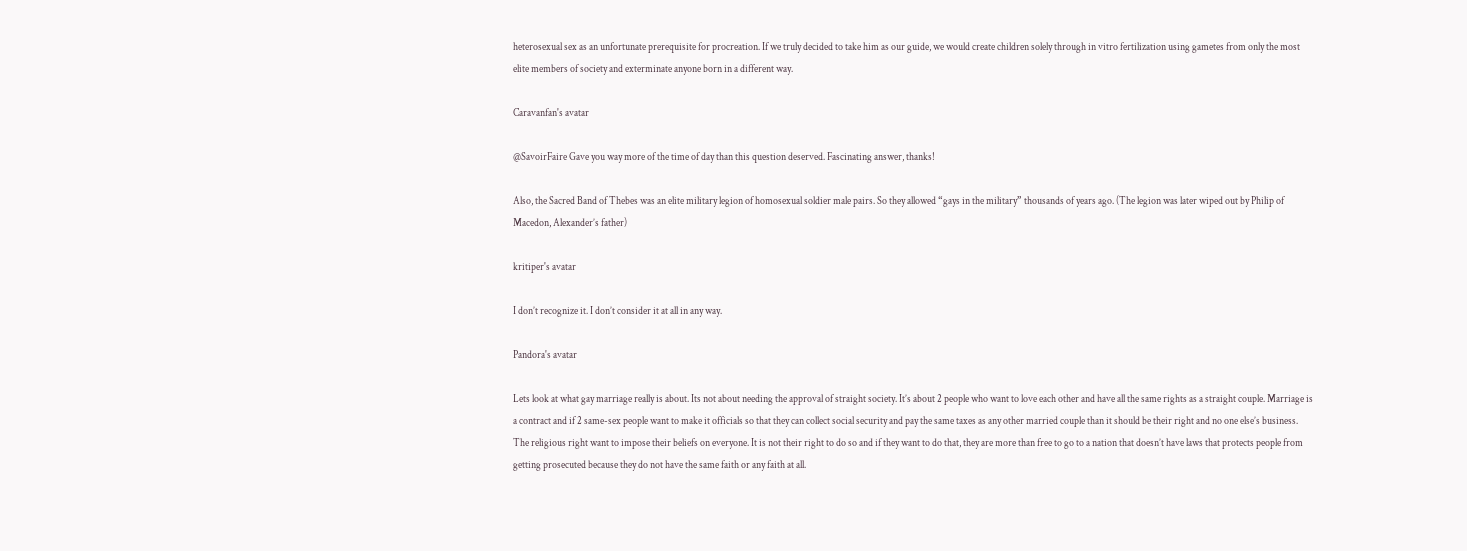heterosexual sex as an unfortunate prerequisite for procreation. If we truly decided to take him as our guide, we would create children solely through in vitro fertilization using gametes from only the most elite members of society and exterminate anyone born in a different way.

Caravanfan's avatar

@SavoirFaire Gave you way more of the time of day than this question deserved. Fascinating answer, thanks!

Also, the Sacred Band of Thebes was an elite military legion of homosexual soldier male pairs. So they allowed “gays in the military” thousands of years ago. (The legion was later wiped out by Philip of Macedon, Alexander’s father)

kritiper's avatar

I don’t recognize it. I don’t consider it at all in any way.

Pandora's avatar

Lets look at what gay marriage really is about. Its not about needing the approval of straight society. It’s about 2 people who want to love each other and have all the same rights as a straight couple. Marriage is a contract and if 2 same-sex people want to make it officials so that they can collect social security and pay the same taxes as any other married couple than it should be their right and no one else’s business. The religious right want to impose their beliefs on everyone. It is not their right to do so and if they want to do that, they are more than free to go to a nation that doesn’t have laws that protects people from getting prosecuted because they do not have the same faith or any faith at all.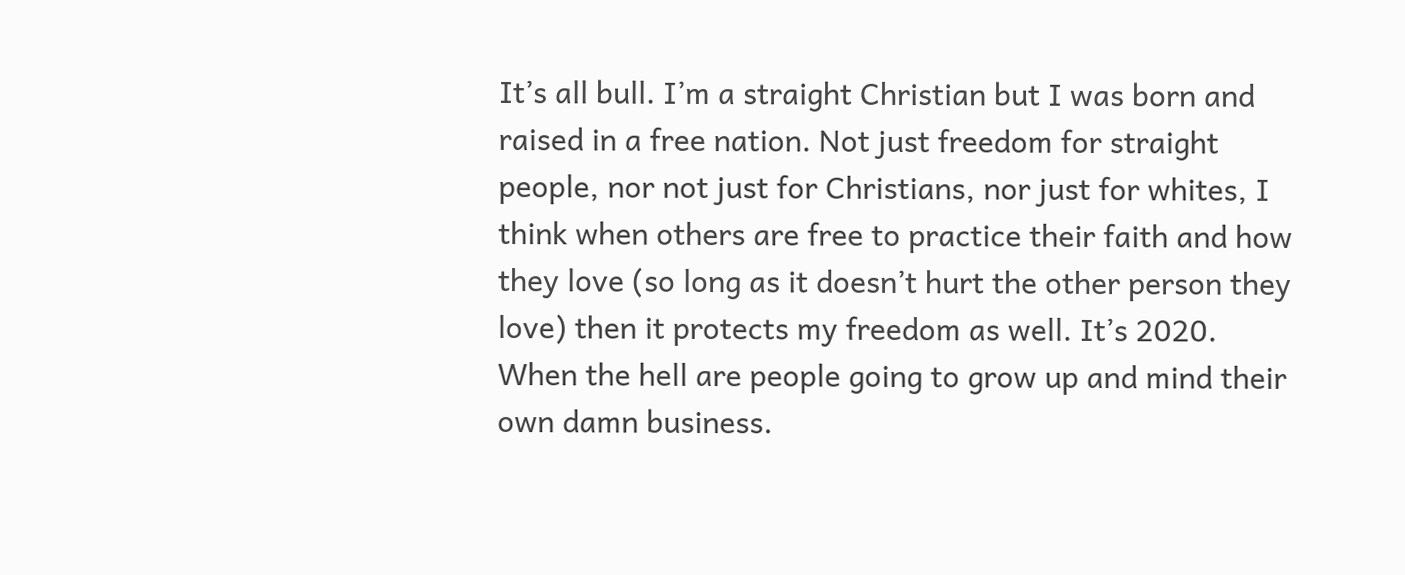It’s all bull. I’m a straight Christian but I was born and raised in a free nation. Not just freedom for straight people, nor not just for Christians, nor just for whites, I think when others are free to practice their faith and how they love (so long as it doesn’t hurt the other person they love) then it protects my freedom as well. It’s 2020. When the hell are people going to grow up and mind their own damn business.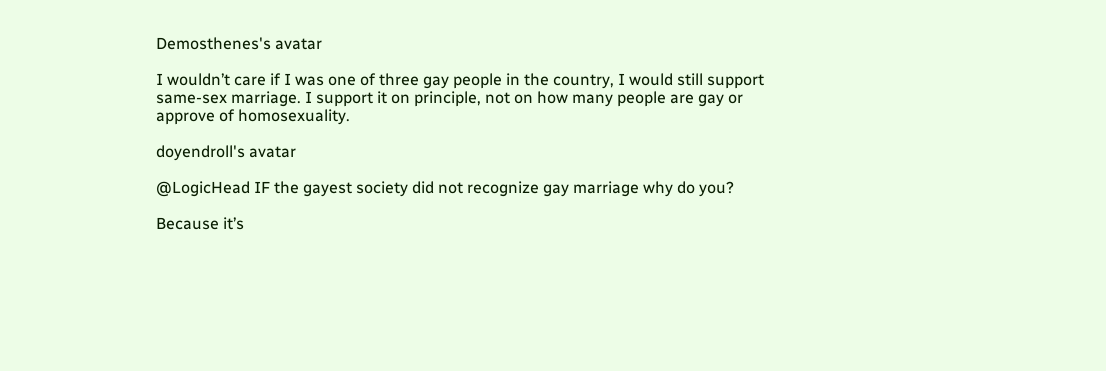Demosthenes's avatar

I wouldn’t care if I was one of three gay people in the country, I would still support same-sex marriage. I support it on principle, not on how many people are gay or approve of homosexuality.

doyendroll's avatar

@LogicHead IF the gayest society did not recognize gay marriage why do you?

Because it’s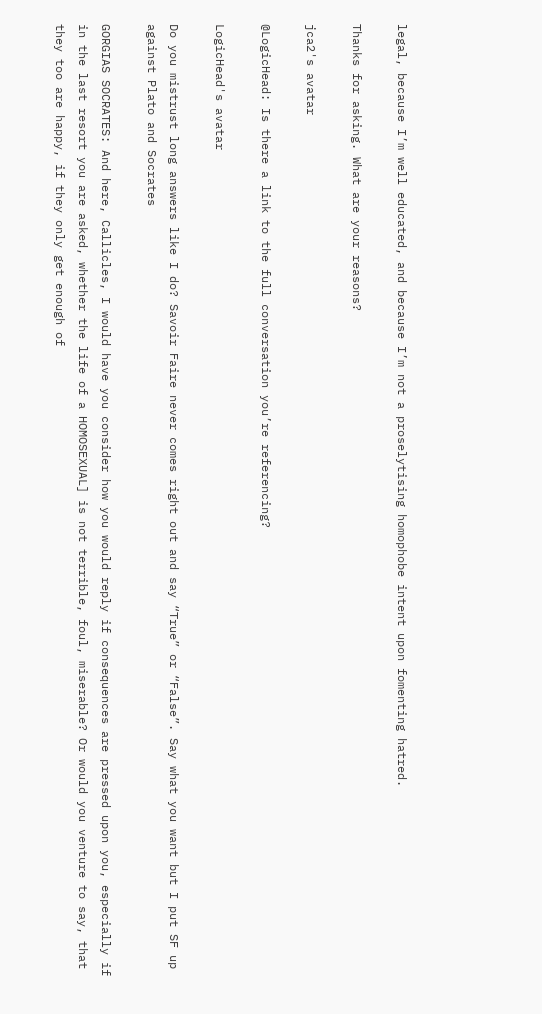legal, because I’m well educated, and because I’m not a proselytising homophobe intent upon fomenting hatred.

Thanks for asking. What are your reasons?

jca2's avatar

@LogicHead: Is there a link to the full conversation you’re referencing?

LogicHead's avatar

Do you mistrust long answers like I do? Savoir Faire never comes right out and say “True” or “False”. Say what you want but I put SF up against Plato and Socrates

GORGIAS SOCRATES: And here, Callicles, I would have you consider how you would reply if consequences are pressed upon you, especially if in the last resort you are asked, whether the life of a HOMOSEXUAL] is not terrible, foul, miserable? Or would you venture to say, that they too are happy, if they only get enough of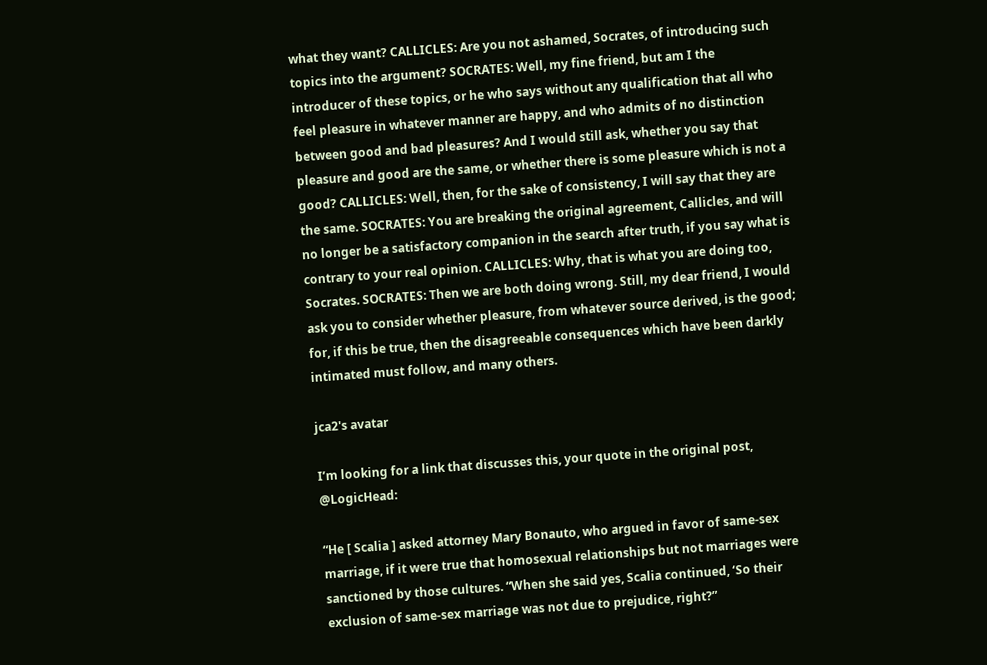what they want? CALLICLES: Are you not ashamed, Socrates, of introducing such topics into the argument? SOCRATES: Well, my fine friend, but am I the introducer of these topics, or he who says without any qualification that all who feel pleasure in whatever manner are happy, and who admits of no distinction between good and bad pleasures? And I would still ask, whether you say that pleasure and good are the same, or whether there is some pleasure which is not a good? CALLICLES: Well, then, for the sake of consistency, I will say that they are the same. SOCRATES: You are breaking the original agreement, Callicles, and will no longer be a satisfactory companion in the search after truth, if you say what is contrary to your real opinion. CALLICLES: Why, that is what you are doing too, Socrates. SOCRATES: Then we are both doing wrong. Still, my dear friend, I would ask you to consider whether pleasure, from whatever source derived, is the good; for, if this be true, then the disagreeable consequences which have been darkly intimated must follow, and many others.

jca2's avatar

I’m looking for a link that discusses this, your quote in the original post, @LogicHead:

“He [ Scalia ] asked attorney Mary Bonauto, who argued in favor of same-sex marriage, if it were true that homosexual relationships but not marriages were sanctioned by those cultures. “When she said yes, Scalia continued, ‘So their exclusion of same-sex marriage was not due to prejudice, right?”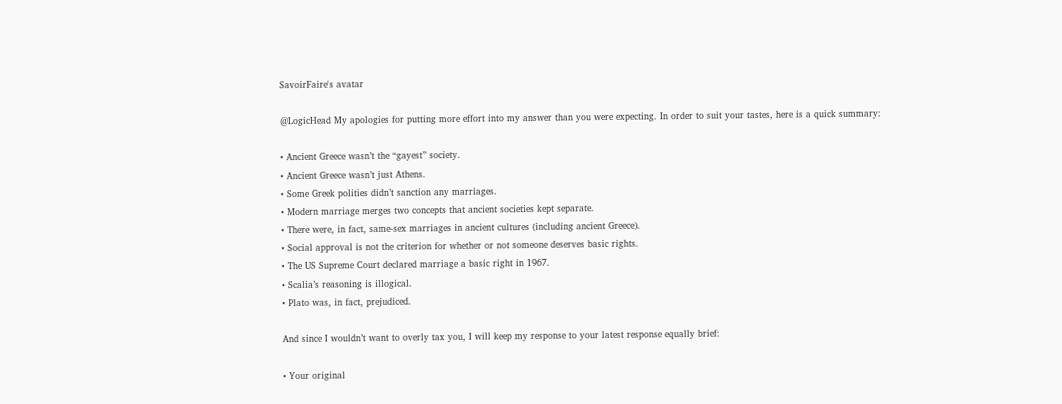SavoirFaire's avatar

@LogicHead My apologies for putting more effort into my answer than you were expecting. In order to suit your tastes, here is a quick summary:

• Ancient Greece wasn’t the “gayest” society.
• Ancient Greece wasn’t just Athens.
• Some Greek polities didn’t sanction any marriages.
• Modern marriage merges two concepts that ancient societies kept separate.
• There were, in fact, same-sex marriages in ancient cultures (including ancient Greece).
• Social approval is not the criterion for whether or not someone deserves basic rights.
• The US Supreme Court declared marriage a basic right in 1967.
• Scalia’s reasoning is illogical.
• Plato was, in fact, prejudiced.

And since I wouldn’t want to overly tax you, I will keep my response to your latest response equally brief:

• Your original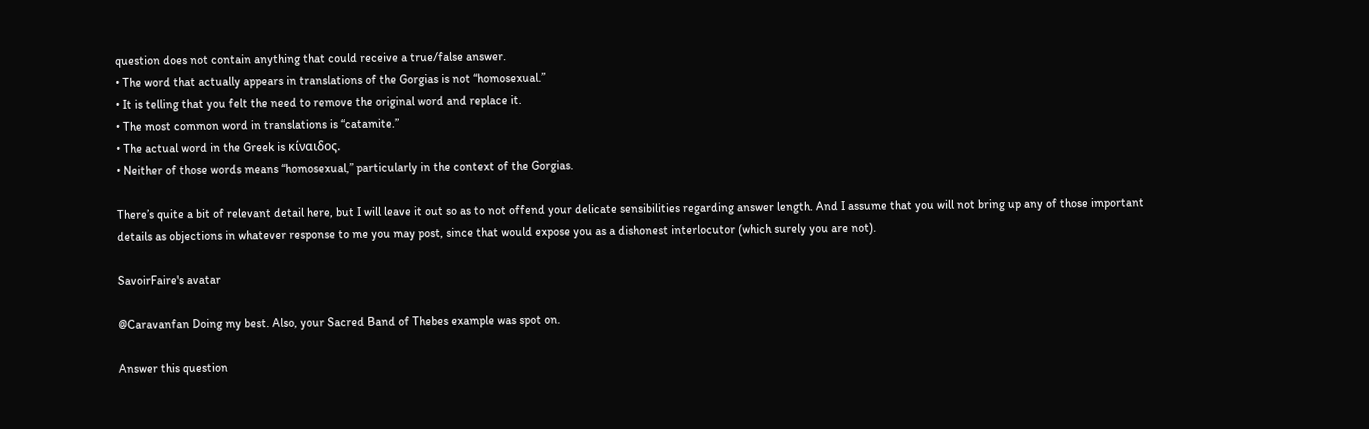question does not contain anything that could receive a true/false answer.
• The word that actually appears in translations of the Gorgias is not “homosexual.”
• It is telling that you felt the need to remove the original word and replace it.
• The most common word in translations is “catamite.”
• The actual word in the Greek is κίναιδος.
• Neither of those words means “homosexual,” particularly in the context of the Gorgias.

There’s quite a bit of relevant detail here, but I will leave it out so as to not offend your delicate sensibilities regarding answer length. And I assume that you will not bring up any of those important details as objections in whatever response to me you may post, since that would expose you as a dishonest interlocutor (which surely you are not).

SavoirFaire's avatar

@Caravanfan Doing my best. Also, your Sacred Band of Thebes example was spot on.

Answer this question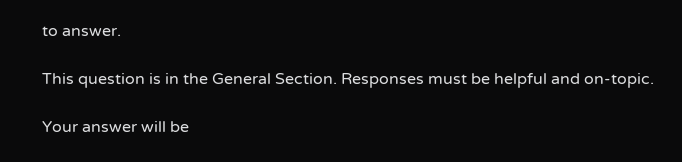to answer.

This question is in the General Section. Responses must be helpful and on-topic.

Your answer will be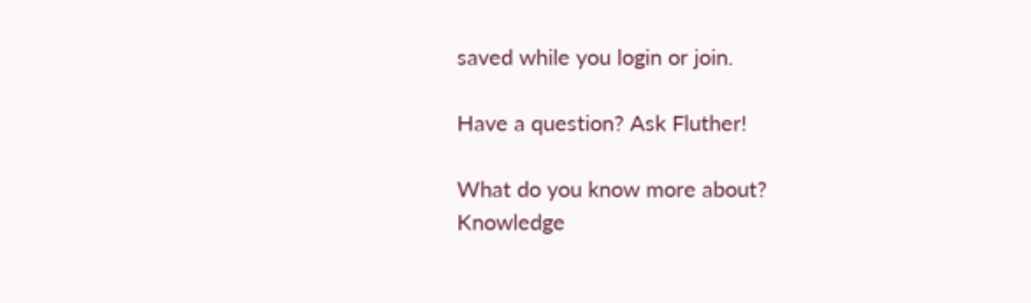saved while you login or join.

Have a question? Ask Fluther!

What do you know more about?
Knowledge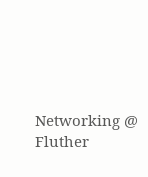Networking @ Fluther